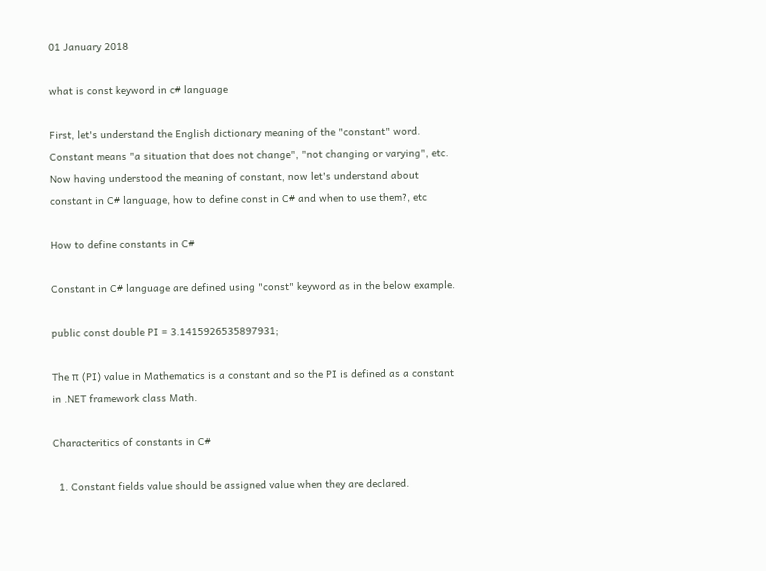01 January 2018

what is const keyword in c# language

First, let's understand the English dictionary meaning of the "constant" word. Constant means "a situation that does not change", "not changing or varying", etc. Now having understood the meaning of constant, now let's understand about constant in C# language, how to define const in C# and when to use them?, etc

How to define constants in C#

Constant in C# language are defined using "const" keyword as in the below example.

public const double PI = 3.1415926535897931;

The π (PI) value in Mathematics is a constant and so the PI is defined as a constant in .NET framework class Math.

Characteritics of constants in C#

  1. Constant fields value should be assigned value when they are declared.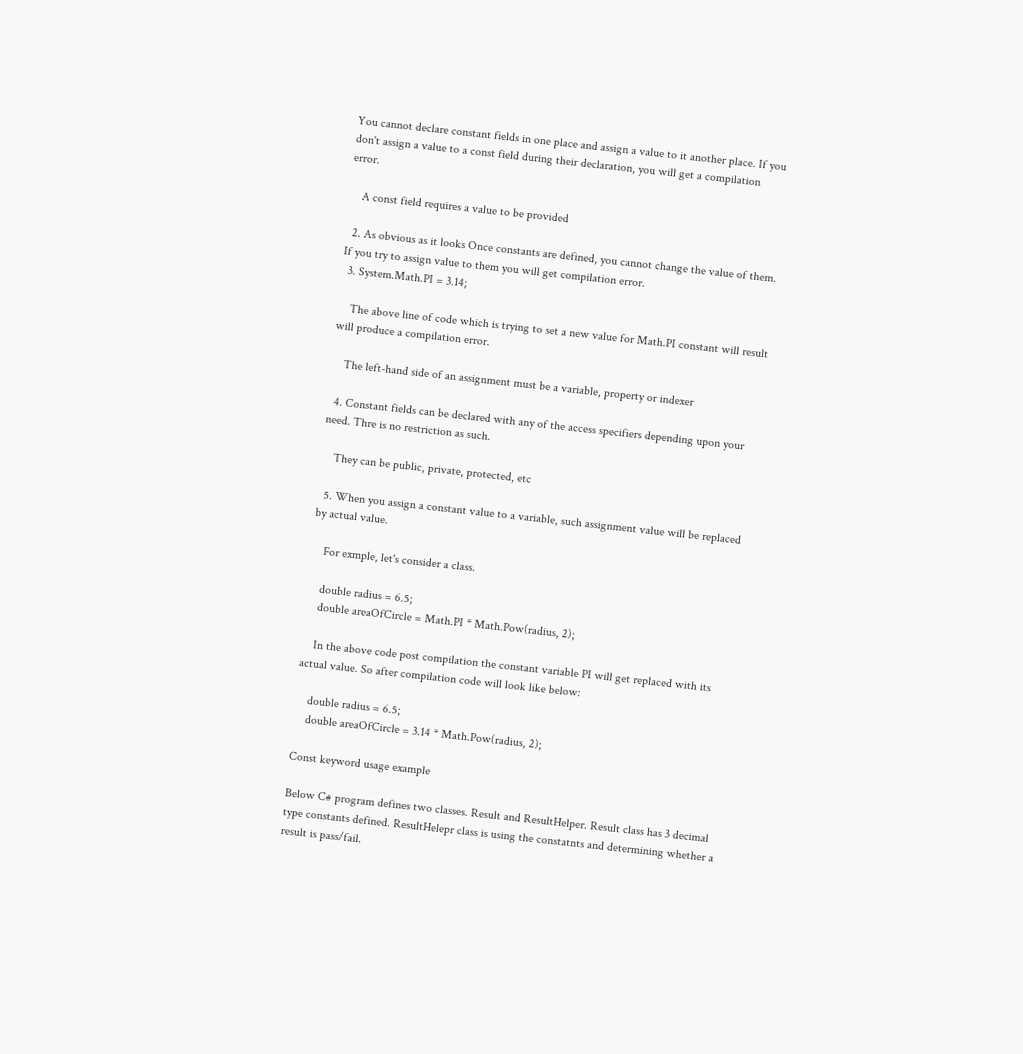You cannot declare constant fields in one place and assign a value to it another place. If you don't assign a value to a const field during their declaration, you will get a compilation error.

    A const field requires a value to be provided

  2. As obvious as it looks Once constants are defined, you cannot change the value of them. If you try to assign value to them you will get compilation error.
  3. System.Math.PI = 3.14;

    The above line of code which is trying to set a new value for Math.PI constant will result will produce a compilation error.

    The left-hand side of an assignment must be a variable, property or indexer

  4. Constant fields can be declared with any of the access specifiers depending upon your need. Thre is no restriction as such.

    They can be public, private, protected, etc

  5. When you assign a constant value to a variable, such assignment value will be replaced by actual value.

    For exmple, let's consider a class.

    double radius = 6.5;
    double areaOfCircle = Math.PI * Math.Pow(radius, 2);

    In the above code post compilation the constant variable PI will get replaced with its actual value. So after compilation code will look like below:

    double radius = 6.5;
    double areaOfCircle = 3.14 * Math.Pow(radius, 2);

Const keyword usage example

Below C# program defines two classes. Result and ResultHelper. Result class has 3 decimal type constants defined. ResultHelepr class is using the constatnts and determining whether a result is pass/fail.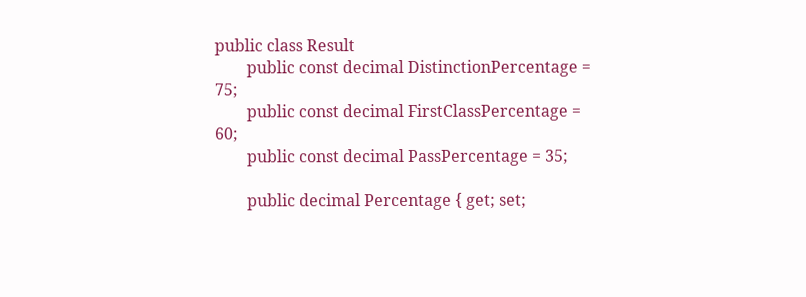public class Result
        public const decimal DistinctionPercentage = 75;
        public const decimal FirstClassPercentage = 60;
        public const decimal PassPercentage = 35;

        public decimal Percentage { get; set;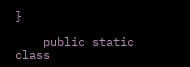}

    public static class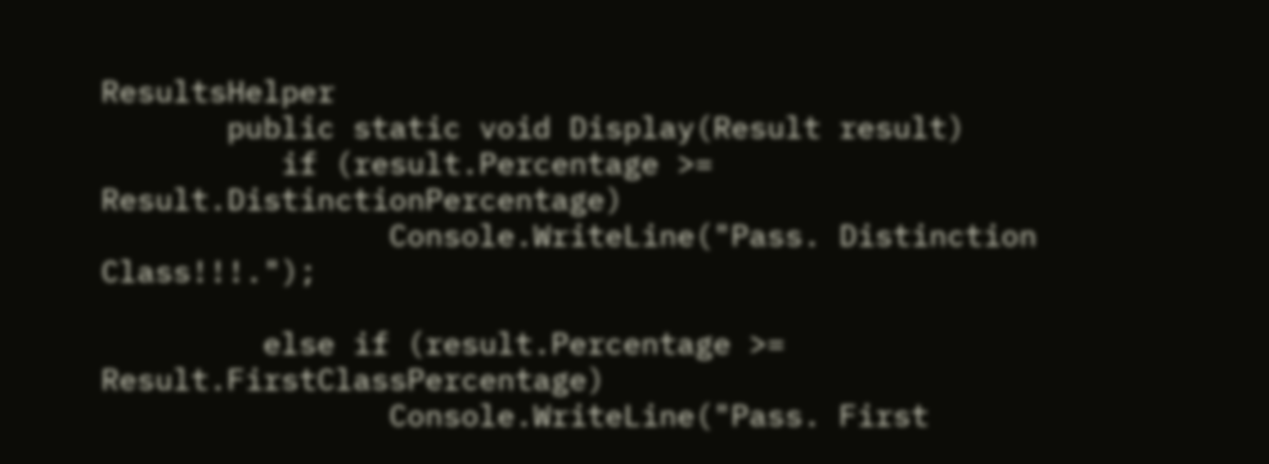ResultsHelper
       public static void Display(Result result)
          if (result.Percentage >= Result.DistinctionPercentage)
                Console.WriteLine("Pass. Distinction Class!!!.");

         else if (result.Percentage >= Result.FirstClassPercentage)
                Console.WriteLine("Pass. First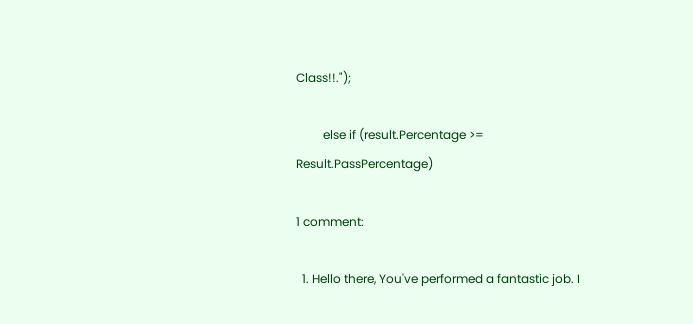Class!!.");

         else if (result.Percentage >= Result.PassPercentage)

1 comment:

  1. Hello there, You've performed a fantastic job. I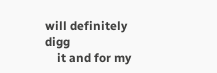will definitely digg
    it and for my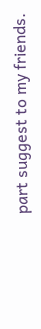part suggest to my friends.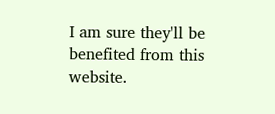I am sure they'll be benefited from this website.